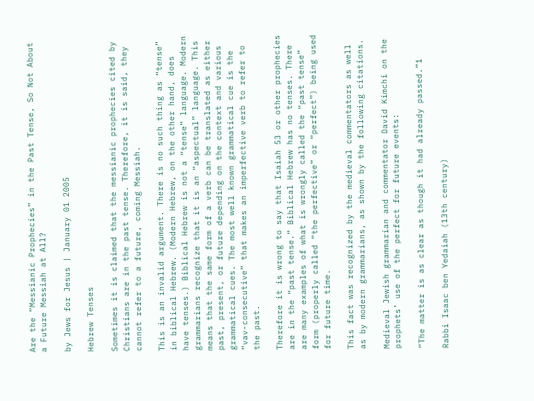Are the “Messianic Prophecies” in the Past Tense, So Not About a Future Messiah at All?

by Jews for Jesus | January 01 2005

Hebrew Tenses

Sometimes it is claimed that the messianic prophecies cited by Christians are in the past tense. Therefore, it is said, they cannot refer to a future, coming Messiah.

This is an invalid argument. There is no such thing as “tense” in biblical Hebrew. (Modern Hebrew, on the other hand, does have tenses.) Biblical Hebrew is not a “tense” language. Modern grammarians recognize that it is an “aspectual” language. This means that the same form of a verb can be translated as either past, present, or future depending on the context and various grammatical cues. The most well known grammatical cue is the “vav-consecutive” that makes an imperfective verb to refer to the past.

Therefore it is wrong to say that Isaiah 53 or other prophecies are in the “past tense.” Biblical Hebrew has no tenses. There are many examples of what is wrongly called the “past tense” form (properly called “the perfective” or “perfect”) being used for future time.

This fact was recognized by the medieval commentators as well as by modern grammarians, as shown by the following citations.

Medieval Jewish grammarian and commentator David Kimchi on the prophets’ use of the perfect for future events:

“The matter is as clear as though it had already passed.”1

Rabbi Isaac ben Yedaiah (13th century)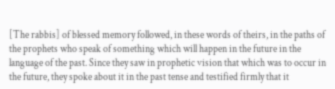[The rabbis] of blessed memory followed, in these words of theirs, in the paths of the prophets who speak of something which will happen in the future in the language of the past. Since they saw in prophetic vision that which was to occur in the future, they spoke about it in the past tense and testified firmly that it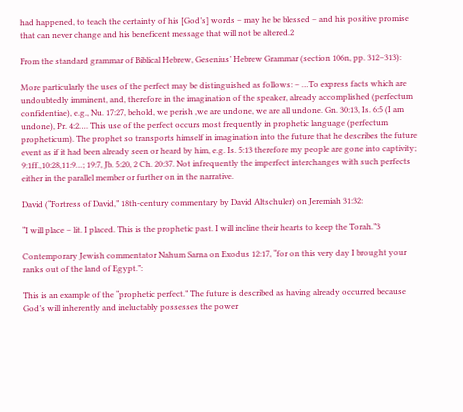had happened, to teach the certainty of his [God’s] words – may he be blessed – and his positive promise that can never change and his beneficent message that will not be altered.2

From the standard grammar of Biblical Hebrew, Gesenius’ Hebrew Grammar (section 106n, pp. 312–313):

More particularly the uses of the perfect may be distinguished as follows: – …To express facts which are undoubtedly imminent, and, therefore in the imagination of the speaker, already accomplished (perfectum confidentiae), e.g., Nu. 17:27, behold, we perish ,we are undone, we are all undone. Gn. 30:13, Is. 6:5 (I am undone), Pr. 4:2…. This use of the perfect occurs most frequently in prophetic language (perfectum propheticum). The prophet so transports himself in imagination into the future that he describes the future event as if it had been already seen or heard by him, e.g. Is. 5:13 therefore my people are gone into captivity; 9:1ff.,10:28,11:9…; 19:7, Jb. 5:20, 2 Ch. 20:37. Not infrequently the imperfect interchanges with such perfects either in the parallel member or further on in the narrative.

David (“Fortress of David,” 18th-century commentary by David Altschuler) on Jeremiah 31:32:

“I will place – lit. I placed. This is the prophetic past. I will incline their hearts to keep the Torah.”3

Contemporary Jewish commentator Nahum Sarna on Exodus 12:17, “for on this very day I brought your ranks out of the land of Egypt.”:

This is an example of the “prophetic perfect.” The future is described as having already occurred because God’s will inherently and ineluctably possesses the power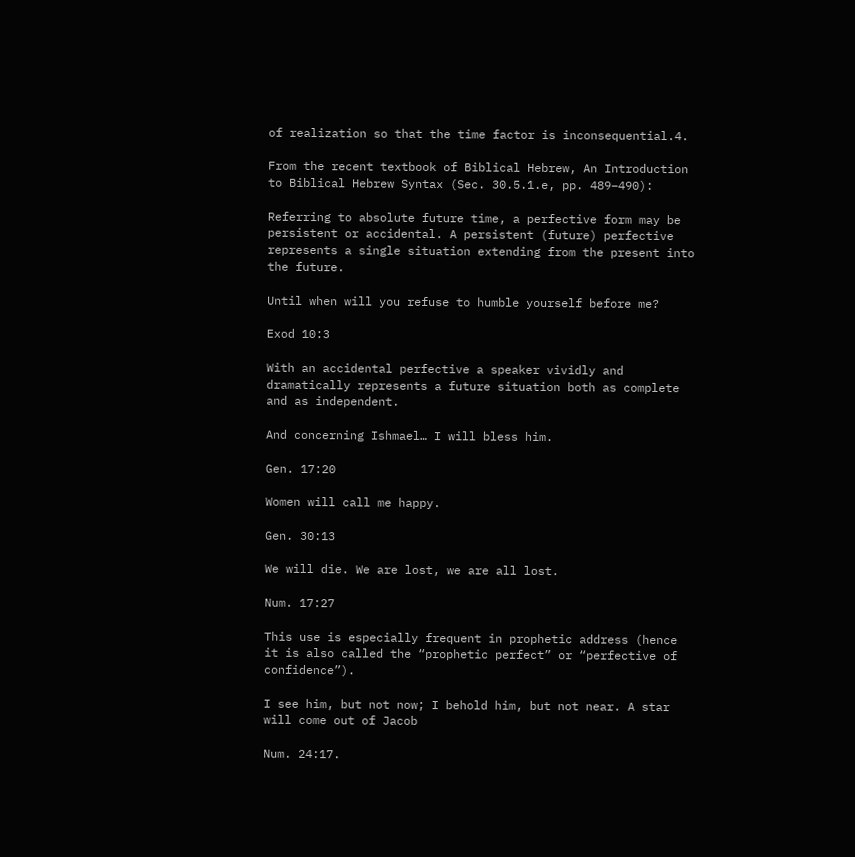of realization so that the time factor is inconsequential.4.

From the recent textbook of Biblical Hebrew, An Introduction to Biblical Hebrew Syntax (Sec. 30.5.1.e, pp. 489–490):

Referring to absolute future time, a perfective form may be persistent or accidental. A persistent (future) perfective represents a single situation extending from the present into the future.

Until when will you refuse to humble yourself before me?

Exod 10:3

With an accidental perfective a speaker vividly and dramatically represents a future situation both as complete and as independent.

And concerning Ishmael… I will bless him.

Gen. 17:20

Women will call me happy.

Gen. 30:13

We will die. We are lost, we are all lost.

Num. 17:27

This use is especially frequent in prophetic address (hence it is also called the “prophetic perfect” or “perfective of confidence”).

I see him, but not now; I behold him, but not near. A star will come out of Jacob

Num. 24:17.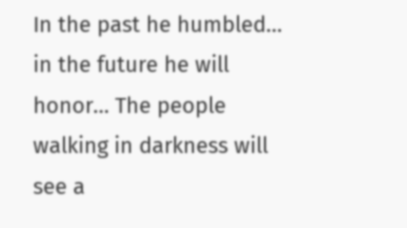In the past he humbled… in the future he will honor… The people walking in darkness will see a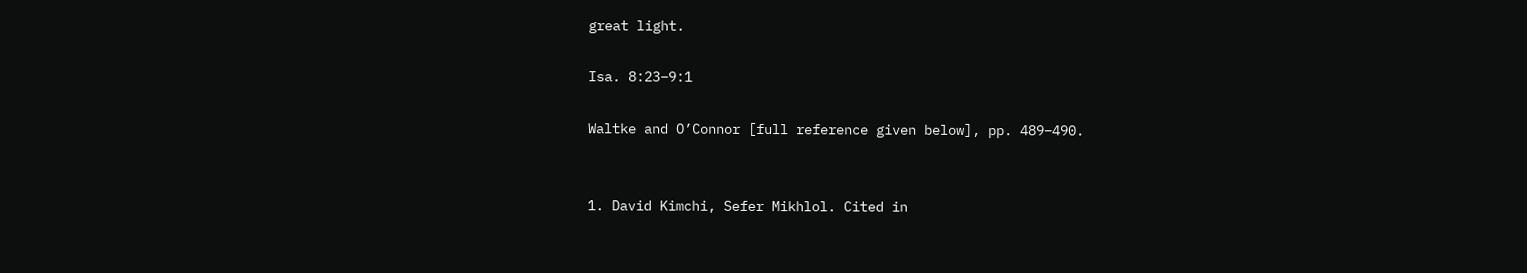great light.

Isa. 8:23–9:1

Waltke and O’Connor [full reference given below], pp. 489–490.


1. David Kimchi, Sefer Mikhlol. Cited in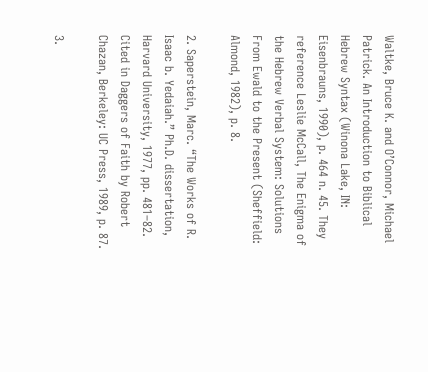Waltke, Bruce K. and O’Connor, Michael Patrick. An Introduction to Biblical Hebrew Syntax (Winona Lake, IN: Eisenbrauns, 1990), p. 464 n. 45. They reference Leslie McCall, The Enigma of the Hebrew Verbal System: Solutions From Ewald to the Present (Sheffield: Almond, 1982), p. 8.

2. Saperstein, Marc. “The Works of R. Isaac b. Yedaiah.” Ph.D. dissertation, Harvard University, 1977, pp. 481–82. Cited in Daggers of Faith by Robert Chazan, Berkeley: UC Press, 1989, p. 87.

3.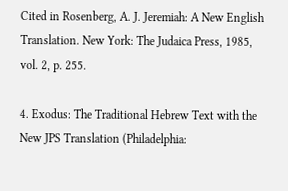Cited in Rosenberg, A. J. Jeremiah: A New English Translation. New York: The Judaica Press, 1985, vol. 2, p. 255.

4. Exodus: The Traditional Hebrew Text with the New JPS Translation (Philadelphia: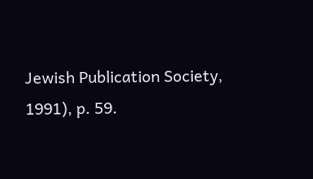Jewish Publication Society, 1991), p. 59.